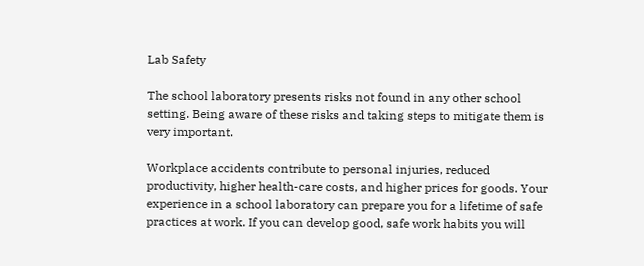Lab Safety

The school laboratory presents risks not found in any other school setting. Being aware of these risks and taking steps to mitigate them is very important.

Workplace accidents contribute to personal injuries, reduced productivity, higher health-care costs, and higher prices for goods. Your experience in a school laboratory can prepare you for a lifetime of safe practices at work. If you can develop good, safe work habits you will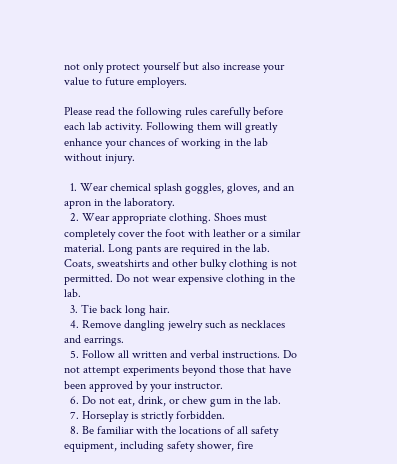not only protect yourself but also increase your value to future employers.

Please read the following rules carefully before each lab activity. Following them will greatly enhance your chances of working in the lab without injury.

  1. Wear chemical splash goggles, gloves, and an apron in the laboratory.
  2. Wear appropriate clothing. Shoes must completely cover the foot with leather or a similar material. Long pants are required in the lab. Coats, sweatshirts and other bulky clothing is not permitted. Do not wear expensive clothing in the lab.
  3. Tie back long hair.
  4. Remove dangling jewelry such as necklaces and earrings.
  5. Follow all written and verbal instructions. Do not attempt experiments beyond those that have been approved by your instructor.
  6. Do not eat, drink, or chew gum in the lab.
  7. Horseplay is strictly forbidden.
  8. Be familiar with the locations of all safety equipment, including safety shower, fire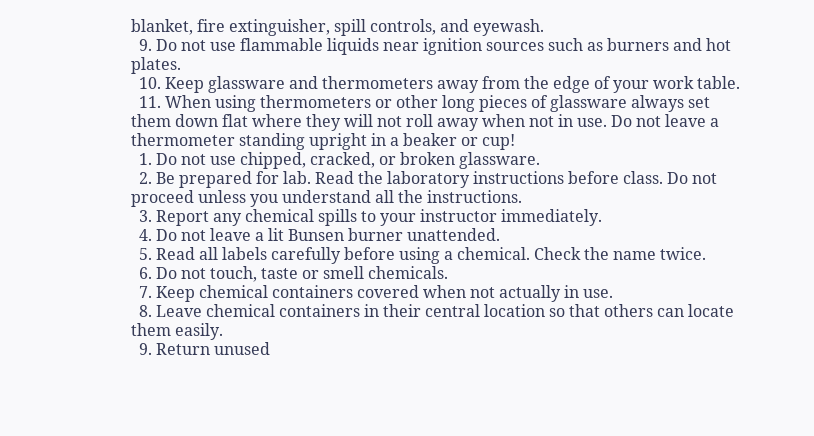blanket, fire extinguisher, spill controls, and eyewash.
  9. Do not use flammable liquids near ignition sources such as burners and hot plates.
  10. Keep glassware and thermometers away from the edge of your work table.
  11. When using thermometers or other long pieces of glassware always set them down flat where they will not roll away when not in use. Do not leave a thermometer standing upright in a beaker or cup!
  1. Do not use chipped, cracked, or broken glassware.
  2. Be prepared for lab. Read the laboratory instructions before class. Do not proceed unless you understand all the instructions.
  3. Report any chemical spills to your instructor immediately.
  4. Do not leave a lit Bunsen burner unattended.
  5. Read all labels carefully before using a chemical. Check the name twice.
  6. Do not touch, taste or smell chemicals.
  7. Keep chemical containers covered when not actually in use.
  8. Leave chemical containers in their central location so that others can locate them easily.
  9. Return unused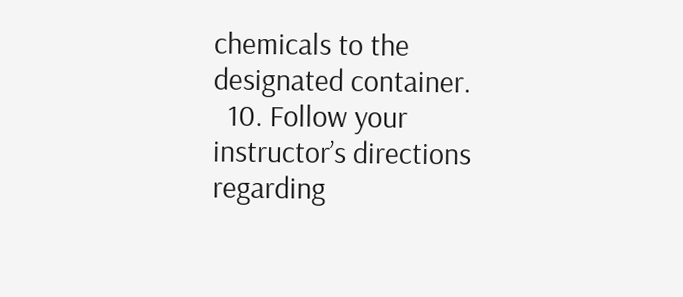chemicals to the designated container.
  10. Follow your instructor’s directions regarding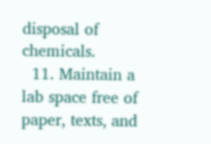disposal of chemicals.
  11. Maintain a lab space free of paper, texts, and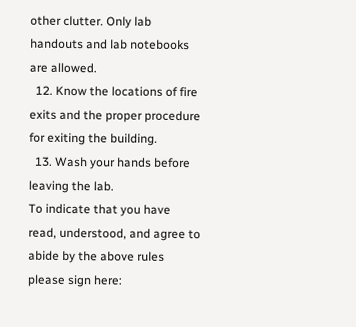other clutter. Only lab handouts and lab notebooks are allowed.
  12. Know the locations of fire exits and the proper procedure for exiting the building.
  13. Wash your hands before leaving the lab.
To indicate that you have read, understood, and agree to abide by the above rules please sign here: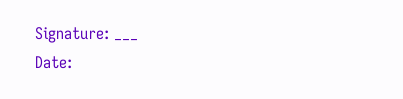Signature: ___
Date: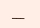___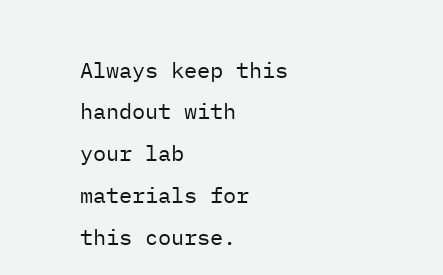Always keep this handout with your lab materials for this course.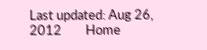Last updated: Aug 26, 2012        Home